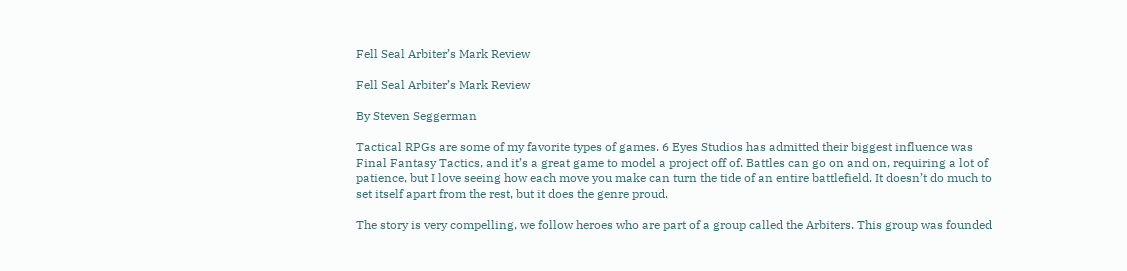Fell Seal Arbiter’s Mark Review

Fell Seal Arbiter’s Mark Review

By Steven Seggerman

Tactical RPGs are some of my favorite types of games. 6 Eyes Studios has admitted their biggest influence was Final Fantasy Tactics, and it’s a great game to model a project off of. Battles can go on and on, requiring a lot of patience, but I love seeing how each move you make can turn the tide of an entire battlefield. It doesn’t do much to set itself apart from the rest, but it does the genre proud.

The story is very compelling, we follow heroes who are part of a group called the Arbiters. This group was founded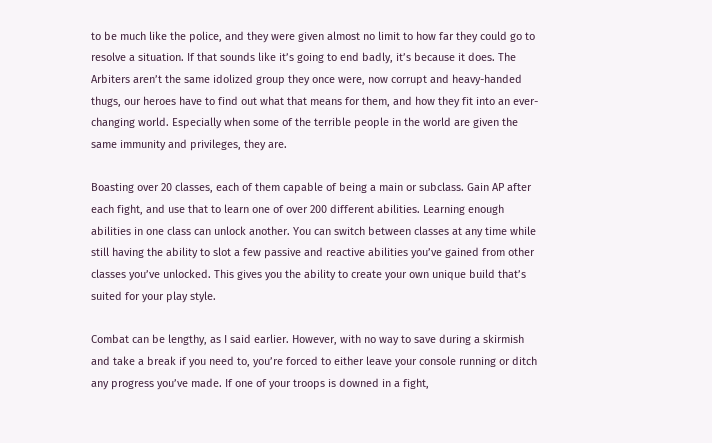to be much like the police, and they were given almost no limit to how far they could go to resolve a situation. If that sounds like it’s going to end badly, it’s because it does. The Arbiters aren’t the same idolized group they once were, now corrupt and heavy-handed thugs, our heroes have to find out what that means for them, and how they fit into an ever-changing world. Especially when some of the terrible people in the world are given the same immunity and privileges, they are.

Boasting over 20 classes, each of them capable of being a main or subclass. Gain AP after each fight, and use that to learn one of over 200 different abilities. Learning enough abilities in one class can unlock another. You can switch between classes at any time while still having the ability to slot a few passive and reactive abilities you’ve gained from other classes you’ve unlocked. This gives you the ability to create your own unique build that’s suited for your play style.

Combat can be lengthy, as I said earlier. However, with no way to save during a skirmish and take a break if you need to, you’re forced to either leave your console running or ditch any progress you’ve made. If one of your troops is downed in a fight,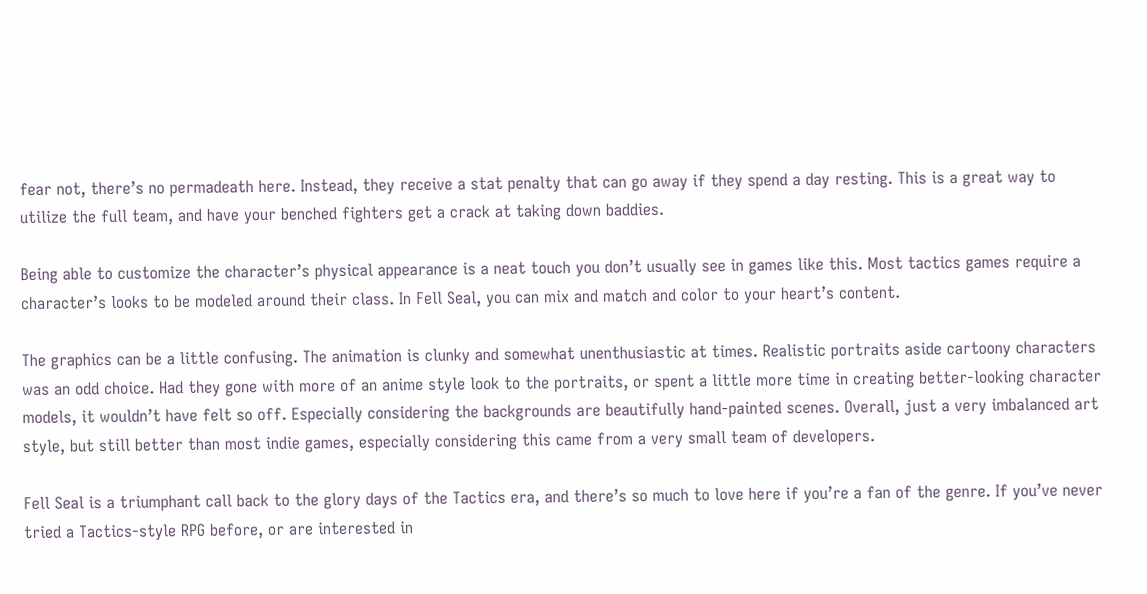fear not, there’s no permadeath here. Instead, they receive a stat penalty that can go away if they spend a day resting. This is a great way to utilize the full team, and have your benched fighters get a crack at taking down baddies.

Being able to customize the character’s physical appearance is a neat touch you don’t usually see in games like this. Most tactics games require a character’s looks to be modeled around their class. In Fell Seal, you can mix and match and color to your heart’s content.

The graphics can be a little confusing. The animation is clunky and somewhat unenthusiastic at times. Realistic portraits aside cartoony characters was an odd choice. Had they gone with more of an anime style look to the portraits, or spent a little more time in creating better-looking character models, it wouldn’t have felt so off. Especially considering the backgrounds are beautifully hand-painted scenes. Overall, just a very imbalanced art style, but still better than most indie games, especially considering this came from a very small team of developers.

Fell Seal is a triumphant call back to the glory days of the Tactics era, and there’s so much to love here if you’re a fan of the genre. If you’ve never tried a Tactics-style RPG before, or are interested in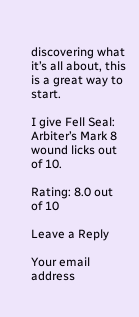discovering what it’s all about, this is a great way to start.

I give Fell Seal: Arbiter’s Mark 8 wound licks out of 10.

Rating: 8.0 out of 10

Leave a Reply

Your email address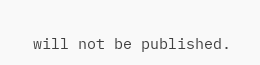will not be published.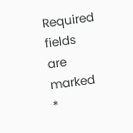Required fields are marked *